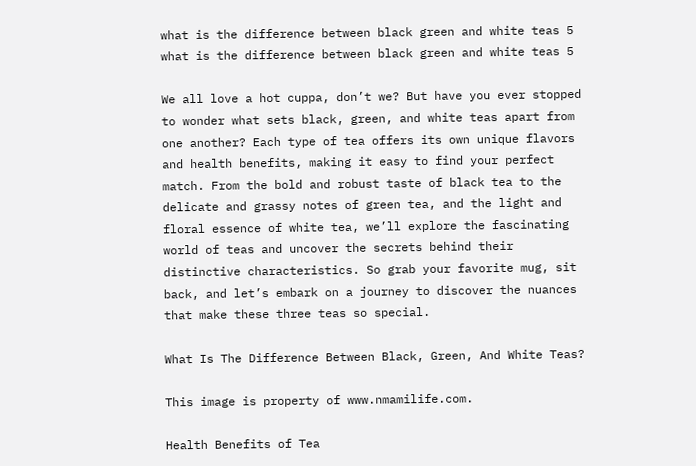what is the difference between black green and white teas 5
what is the difference between black green and white teas 5

We all love a hot cuppa, don’t we? But have you ever stopped to wonder what sets black, green, and white teas apart from one another? Each type of tea offers its own unique flavors and health benefits, making it easy to find your perfect match. From the bold and robust taste of black tea to the delicate and grassy notes of green tea, and the light and floral essence of white tea, we’ll explore the fascinating world of teas and uncover the secrets behind their distinctive characteristics. So grab your favorite mug, sit back, and let’s embark on a journey to discover the nuances that make these three teas so special.

What Is The Difference Between Black, Green, And White Teas?

This image is property of www.nmamilife.com.

Health Benefits of Tea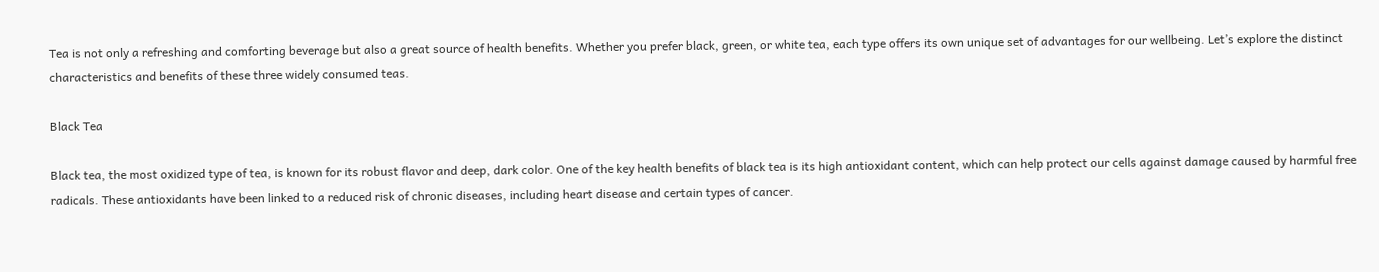Tea is not only a refreshing and comforting beverage but also a great source of health benefits. Whether you prefer black, green, or white tea, each type offers its own unique set of advantages for our wellbeing. Let’s explore the distinct characteristics and benefits of these three widely consumed teas.

Black Tea

Black tea, the most oxidized type of tea, is known for its robust flavor and deep, dark color. One of the key health benefits of black tea is its high antioxidant content, which can help protect our cells against damage caused by harmful free radicals. These antioxidants have been linked to a reduced risk of chronic diseases, including heart disease and certain types of cancer.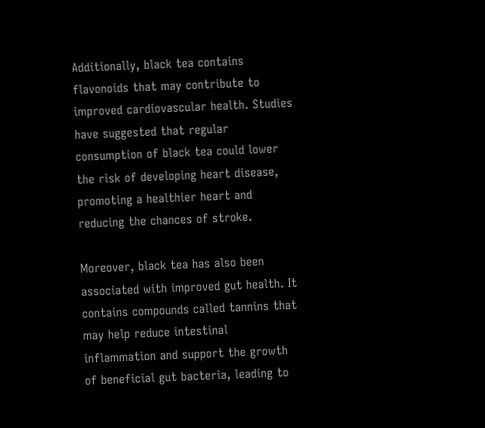Additionally, black tea contains flavonoids that may contribute to improved cardiovascular health. Studies have suggested that regular consumption of black tea could lower the risk of developing heart disease, promoting a healthier heart and reducing the chances of stroke.

Moreover, black tea has also been associated with improved gut health. It contains compounds called tannins that may help reduce intestinal inflammation and support the growth of beneficial gut bacteria, leading to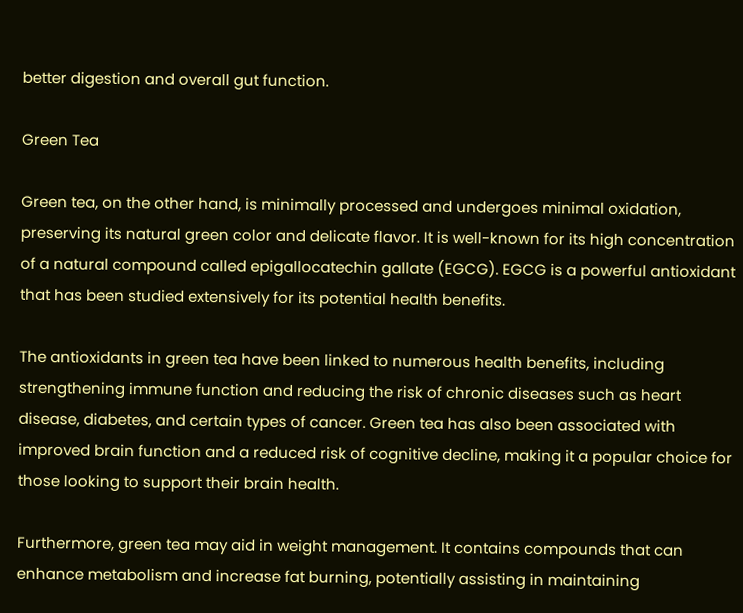better digestion and overall gut function.

Green Tea

Green tea, on the other hand, is minimally processed and undergoes minimal oxidation, preserving its natural green color and delicate flavor. It is well-known for its high concentration of a natural compound called epigallocatechin gallate (EGCG). EGCG is a powerful antioxidant that has been studied extensively for its potential health benefits.

The antioxidants in green tea have been linked to numerous health benefits, including strengthening immune function and reducing the risk of chronic diseases such as heart disease, diabetes, and certain types of cancer. Green tea has also been associated with improved brain function and a reduced risk of cognitive decline, making it a popular choice for those looking to support their brain health.

Furthermore, green tea may aid in weight management. It contains compounds that can enhance metabolism and increase fat burning, potentially assisting in maintaining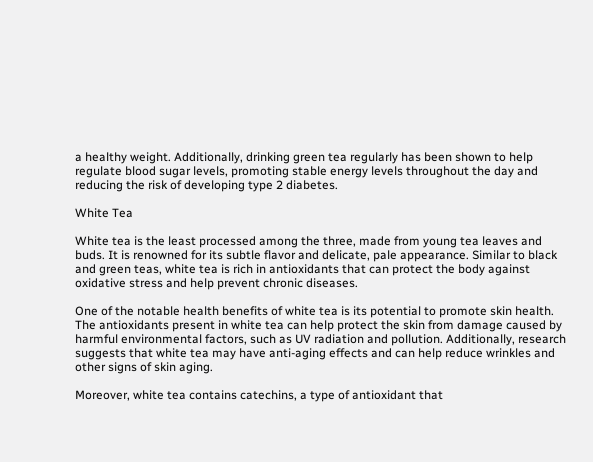a healthy weight. Additionally, drinking green tea regularly has been shown to help regulate blood sugar levels, promoting stable energy levels throughout the day and reducing the risk of developing type 2 diabetes.

White Tea

White tea is the least processed among the three, made from young tea leaves and buds. It is renowned for its subtle flavor and delicate, pale appearance. Similar to black and green teas, white tea is rich in antioxidants that can protect the body against oxidative stress and help prevent chronic diseases.

One of the notable health benefits of white tea is its potential to promote skin health. The antioxidants present in white tea can help protect the skin from damage caused by harmful environmental factors, such as UV radiation and pollution. Additionally, research suggests that white tea may have anti-aging effects and can help reduce wrinkles and other signs of skin aging.

Moreover, white tea contains catechins, a type of antioxidant that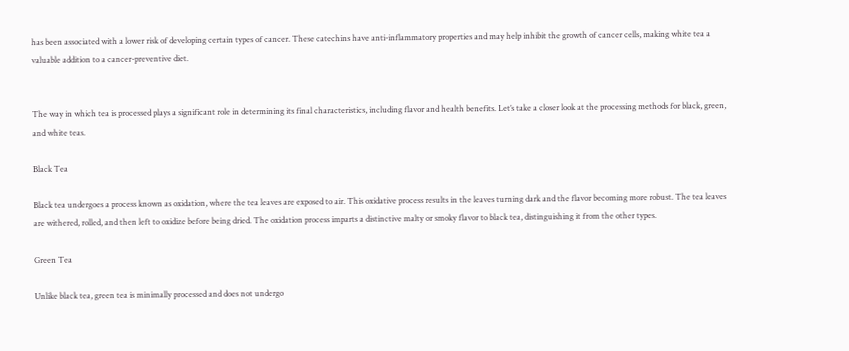has been associated with a lower risk of developing certain types of cancer. These catechins have anti-inflammatory properties and may help inhibit the growth of cancer cells, making white tea a valuable addition to a cancer-preventive diet.


The way in which tea is processed plays a significant role in determining its final characteristics, including flavor and health benefits. Let’s take a closer look at the processing methods for black, green, and white teas.

Black Tea

Black tea undergoes a process known as oxidation, where the tea leaves are exposed to air. This oxidative process results in the leaves turning dark and the flavor becoming more robust. The tea leaves are withered, rolled, and then left to oxidize before being dried. The oxidation process imparts a distinctive malty or smoky flavor to black tea, distinguishing it from the other types.

Green Tea

Unlike black tea, green tea is minimally processed and does not undergo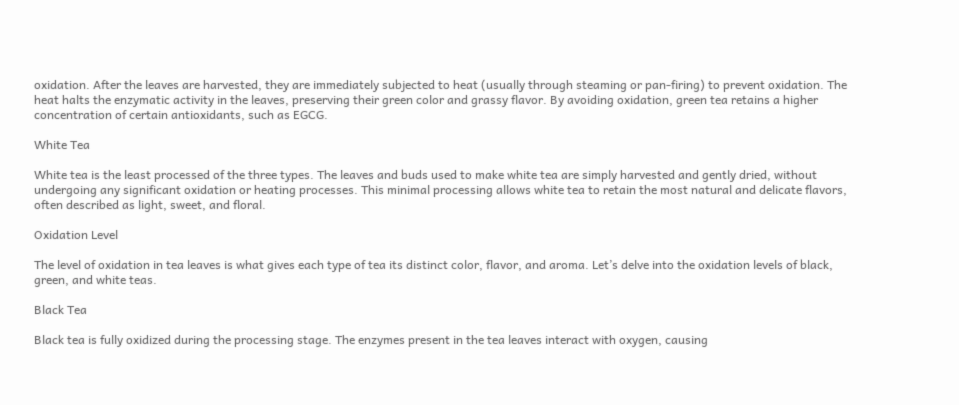oxidation. After the leaves are harvested, they are immediately subjected to heat (usually through steaming or pan-firing) to prevent oxidation. The heat halts the enzymatic activity in the leaves, preserving their green color and grassy flavor. By avoiding oxidation, green tea retains a higher concentration of certain antioxidants, such as EGCG.

White Tea

White tea is the least processed of the three types. The leaves and buds used to make white tea are simply harvested and gently dried, without undergoing any significant oxidation or heating processes. This minimal processing allows white tea to retain the most natural and delicate flavors, often described as light, sweet, and floral.

Oxidation Level

The level of oxidation in tea leaves is what gives each type of tea its distinct color, flavor, and aroma. Let’s delve into the oxidation levels of black, green, and white teas.

Black Tea

Black tea is fully oxidized during the processing stage. The enzymes present in the tea leaves interact with oxygen, causing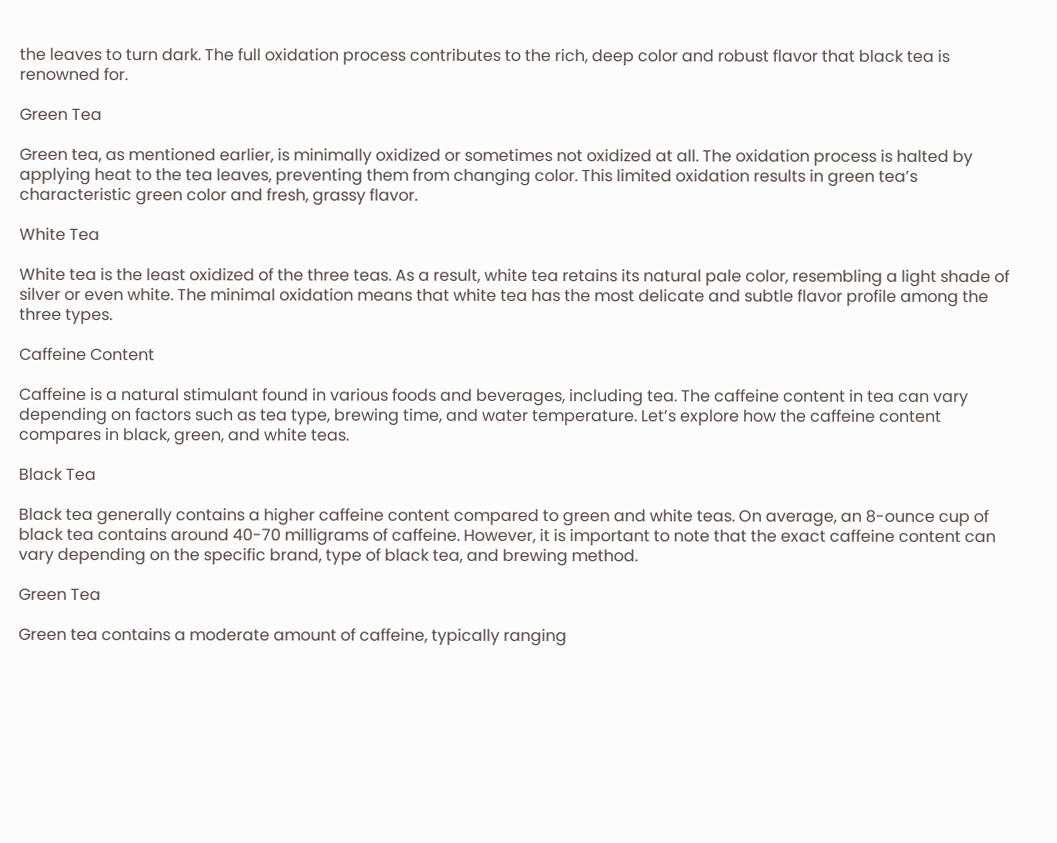the leaves to turn dark. The full oxidation process contributes to the rich, deep color and robust flavor that black tea is renowned for.

Green Tea

Green tea, as mentioned earlier, is minimally oxidized or sometimes not oxidized at all. The oxidation process is halted by applying heat to the tea leaves, preventing them from changing color. This limited oxidation results in green tea’s characteristic green color and fresh, grassy flavor.

White Tea

White tea is the least oxidized of the three teas. As a result, white tea retains its natural pale color, resembling a light shade of silver or even white. The minimal oxidation means that white tea has the most delicate and subtle flavor profile among the three types.

Caffeine Content

Caffeine is a natural stimulant found in various foods and beverages, including tea. The caffeine content in tea can vary depending on factors such as tea type, brewing time, and water temperature. Let’s explore how the caffeine content compares in black, green, and white teas.

Black Tea

Black tea generally contains a higher caffeine content compared to green and white teas. On average, an 8-ounce cup of black tea contains around 40-70 milligrams of caffeine. However, it is important to note that the exact caffeine content can vary depending on the specific brand, type of black tea, and brewing method.

Green Tea

Green tea contains a moderate amount of caffeine, typically ranging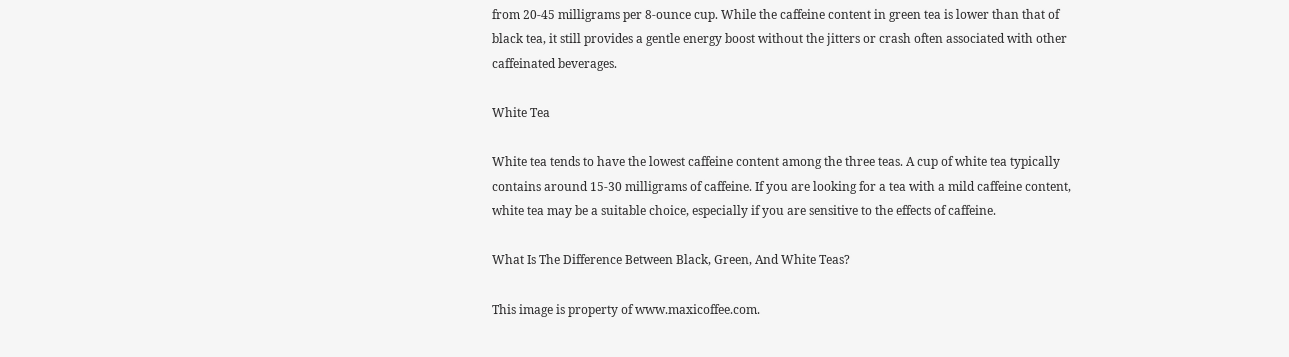from 20-45 milligrams per 8-ounce cup. While the caffeine content in green tea is lower than that of black tea, it still provides a gentle energy boost without the jitters or crash often associated with other caffeinated beverages.

White Tea

White tea tends to have the lowest caffeine content among the three teas. A cup of white tea typically contains around 15-30 milligrams of caffeine. If you are looking for a tea with a mild caffeine content, white tea may be a suitable choice, especially if you are sensitive to the effects of caffeine.

What Is The Difference Between Black, Green, And White Teas?

This image is property of www.maxicoffee.com.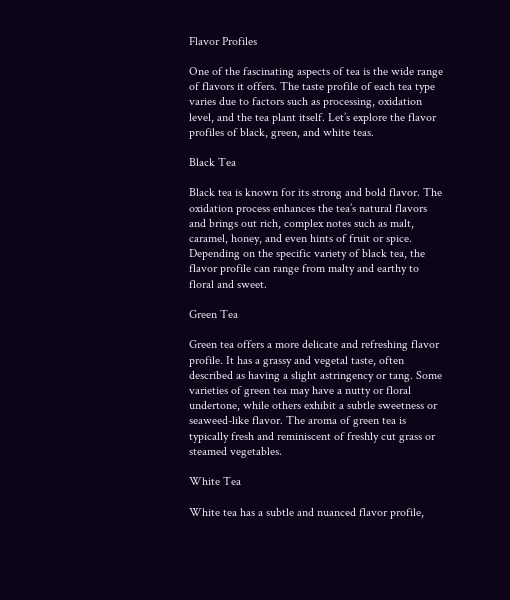Flavor Profiles

One of the fascinating aspects of tea is the wide range of flavors it offers. The taste profile of each tea type varies due to factors such as processing, oxidation level, and the tea plant itself. Let’s explore the flavor profiles of black, green, and white teas.

Black Tea

Black tea is known for its strong and bold flavor. The oxidation process enhances the tea’s natural flavors and brings out rich, complex notes such as malt, caramel, honey, and even hints of fruit or spice. Depending on the specific variety of black tea, the flavor profile can range from malty and earthy to floral and sweet.

Green Tea

Green tea offers a more delicate and refreshing flavor profile. It has a grassy and vegetal taste, often described as having a slight astringency or tang. Some varieties of green tea may have a nutty or floral undertone, while others exhibit a subtle sweetness or seaweed-like flavor. The aroma of green tea is typically fresh and reminiscent of freshly cut grass or steamed vegetables.

White Tea

White tea has a subtle and nuanced flavor profile,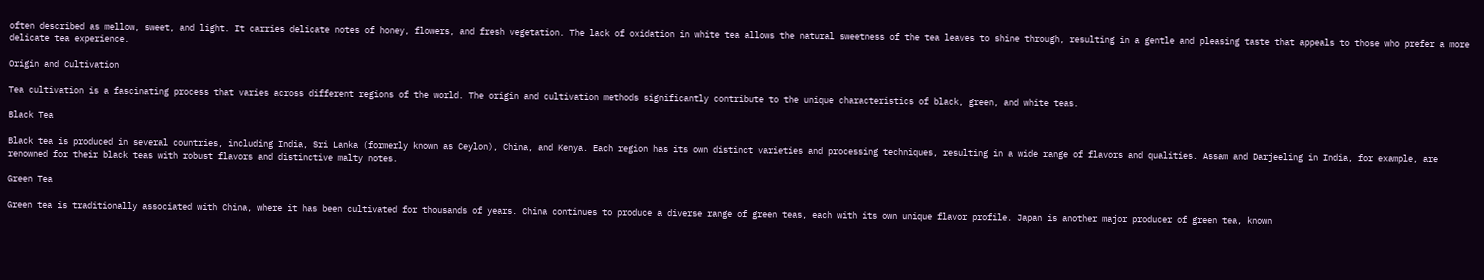often described as mellow, sweet, and light. It carries delicate notes of honey, flowers, and fresh vegetation. The lack of oxidation in white tea allows the natural sweetness of the tea leaves to shine through, resulting in a gentle and pleasing taste that appeals to those who prefer a more delicate tea experience.

Origin and Cultivation

Tea cultivation is a fascinating process that varies across different regions of the world. The origin and cultivation methods significantly contribute to the unique characteristics of black, green, and white teas.

Black Tea

Black tea is produced in several countries, including India, Sri Lanka (formerly known as Ceylon), China, and Kenya. Each region has its own distinct varieties and processing techniques, resulting in a wide range of flavors and qualities. Assam and Darjeeling in India, for example, are renowned for their black teas with robust flavors and distinctive malty notes.

Green Tea

Green tea is traditionally associated with China, where it has been cultivated for thousands of years. China continues to produce a diverse range of green teas, each with its own unique flavor profile. Japan is another major producer of green tea, known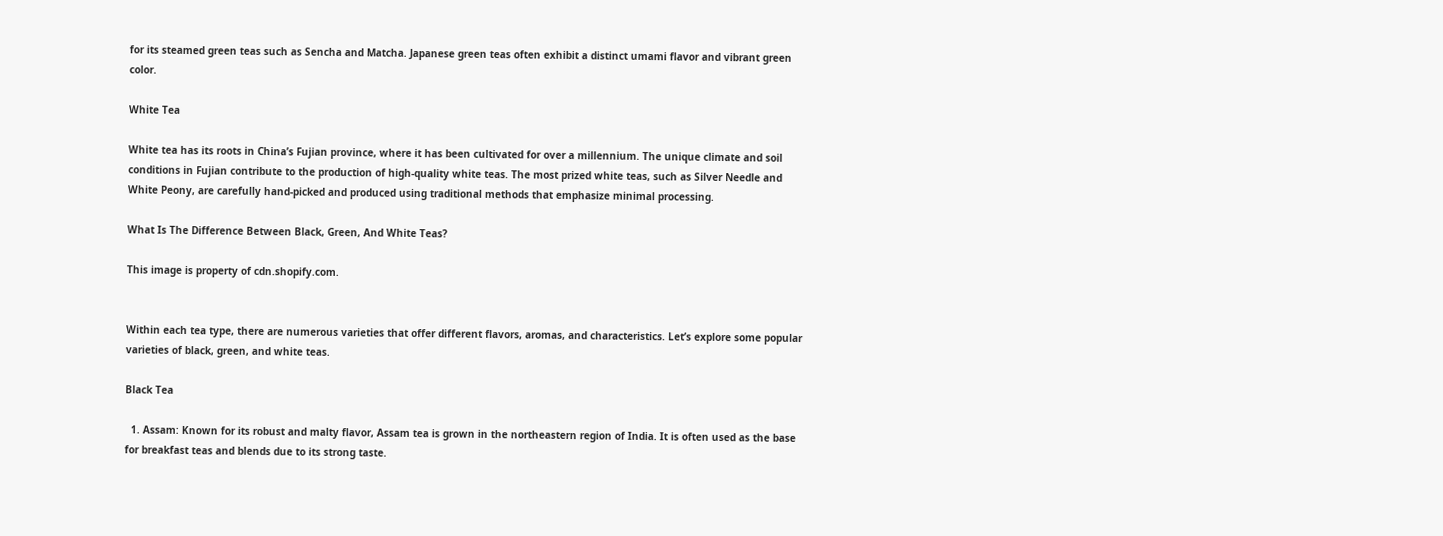for its steamed green teas such as Sencha and Matcha. Japanese green teas often exhibit a distinct umami flavor and vibrant green color.

White Tea

White tea has its roots in China’s Fujian province, where it has been cultivated for over a millennium. The unique climate and soil conditions in Fujian contribute to the production of high-quality white teas. The most prized white teas, such as Silver Needle and White Peony, are carefully hand-picked and produced using traditional methods that emphasize minimal processing.

What Is The Difference Between Black, Green, And White Teas?

This image is property of cdn.shopify.com.


Within each tea type, there are numerous varieties that offer different flavors, aromas, and characteristics. Let’s explore some popular varieties of black, green, and white teas.

Black Tea

  1. Assam: Known for its robust and malty flavor, Assam tea is grown in the northeastern region of India. It is often used as the base for breakfast teas and blends due to its strong taste.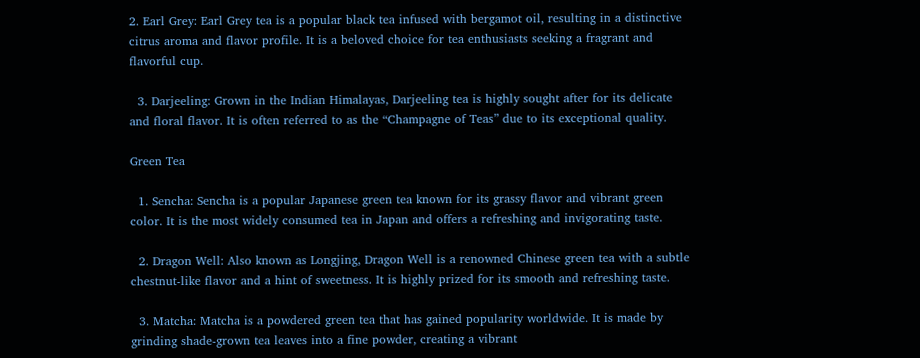2. Earl Grey: Earl Grey tea is a popular black tea infused with bergamot oil, resulting in a distinctive citrus aroma and flavor profile. It is a beloved choice for tea enthusiasts seeking a fragrant and flavorful cup.

  3. Darjeeling: Grown in the Indian Himalayas, Darjeeling tea is highly sought after for its delicate and floral flavor. It is often referred to as the “Champagne of Teas” due to its exceptional quality.

Green Tea

  1. Sencha: Sencha is a popular Japanese green tea known for its grassy flavor and vibrant green color. It is the most widely consumed tea in Japan and offers a refreshing and invigorating taste.

  2. Dragon Well: Also known as Longjing, Dragon Well is a renowned Chinese green tea with a subtle chestnut-like flavor and a hint of sweetness. It is highly prized for its smooth and refreshing taste.

  3. Matcha: Matcha is a powdered green tea that has gained popularity worldwide. It is made by grinding shade-grown tea leaves into a fine powder, creating a vibrant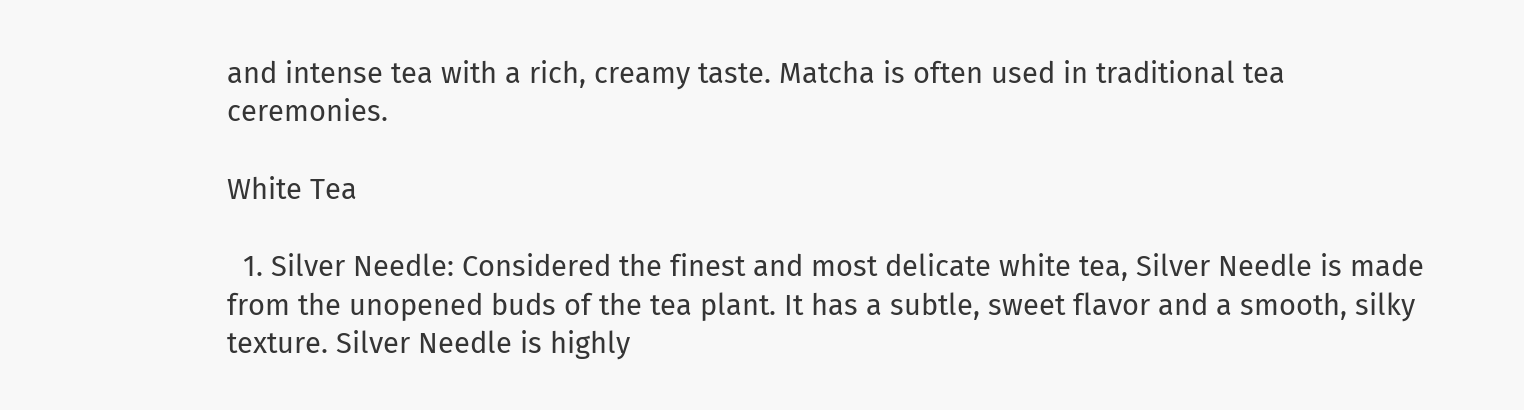and intense tea with a rich, creamy taste. Matcha is often used in traditional tea ceremonies.

White Tea

  1. Silver Needle: Considered the finest and most delicate white tea, Silver Needle is made from the unopened buds of the tea plant. It has a subtle, sweet flavor and a smooth, silky texture. Silver Needle is highly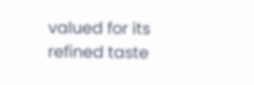valued for its refined taste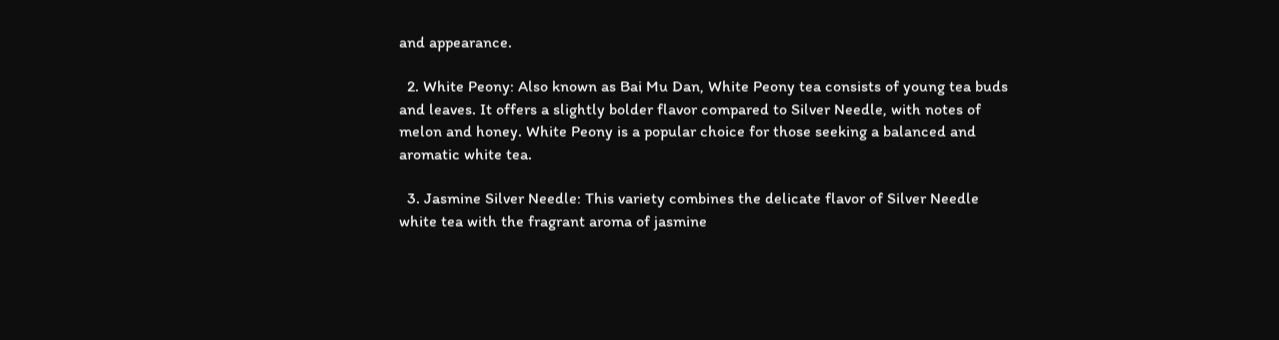and appearance.

  2. White Peony: Also known as Bai Mu Dan, White Peony tea consists of young tea buds and leaves. It offers a slightly bolder flavor compared to Silver Needle, with notes of melon and honey. White Peony is a popular choice for those seeking a balanced and aromatic white tea.

  3. Jasmine Silver Needle: This variety combines the delicate flavor of Silver Needle white tea with the fragrant aroma of jasmine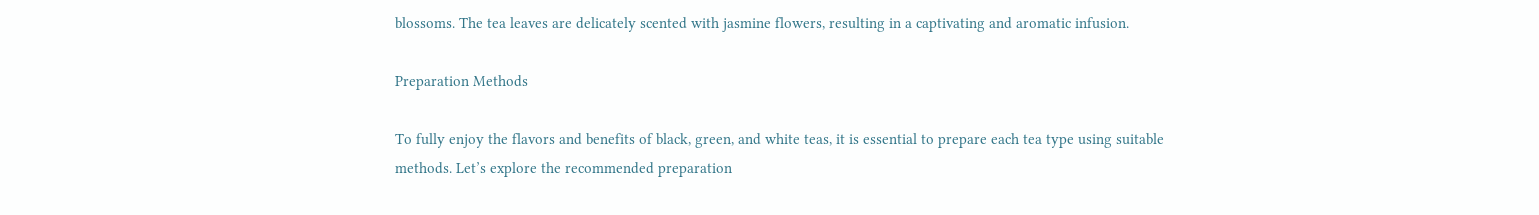blossoms. The tea leaves are delicately scented with jasmine flowers, resulting in a captivating and aromatic infusion.

Preparation Methods

To fully enjoy the flavors and benefits of black, green, and white teas, it is essential to prepare each tea type using suitable methods. Let’s explore the recommended preparation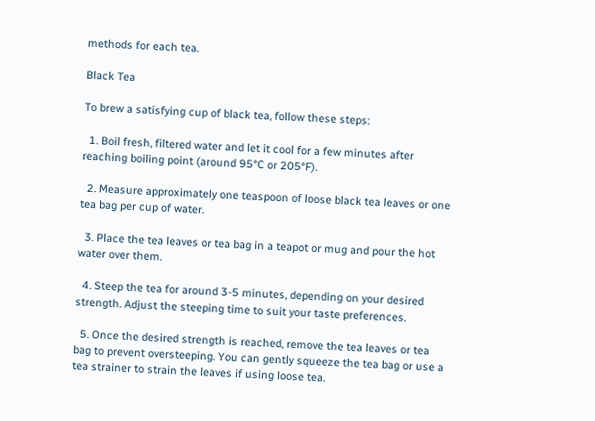methods for each tea.

Black Tea

To brew a satisfying cup of black tea, follow these steps:

  1. Boil fresh, filtered water and let it cool for a few minutes after reaching boiling point (around 95°C or 205°F).

  2. Measure approximately one teaspoon of loose black tea leaves or one tea bag per cup of water.

  3. Place the tea leaves or tea bag in a teapot or mug and pour the hot water over them.

  4. Steep the tea for around 3-5 minutes, depending on your desired strength. Adjust the steeping time to suit your taste preferences.

  5. Once the desired strength is reached, remove the tea leaves or tea bag to prevent oversteeping. You can gently squeeze the tea bag or use a tea strainer to strain the leaves if using loose tea.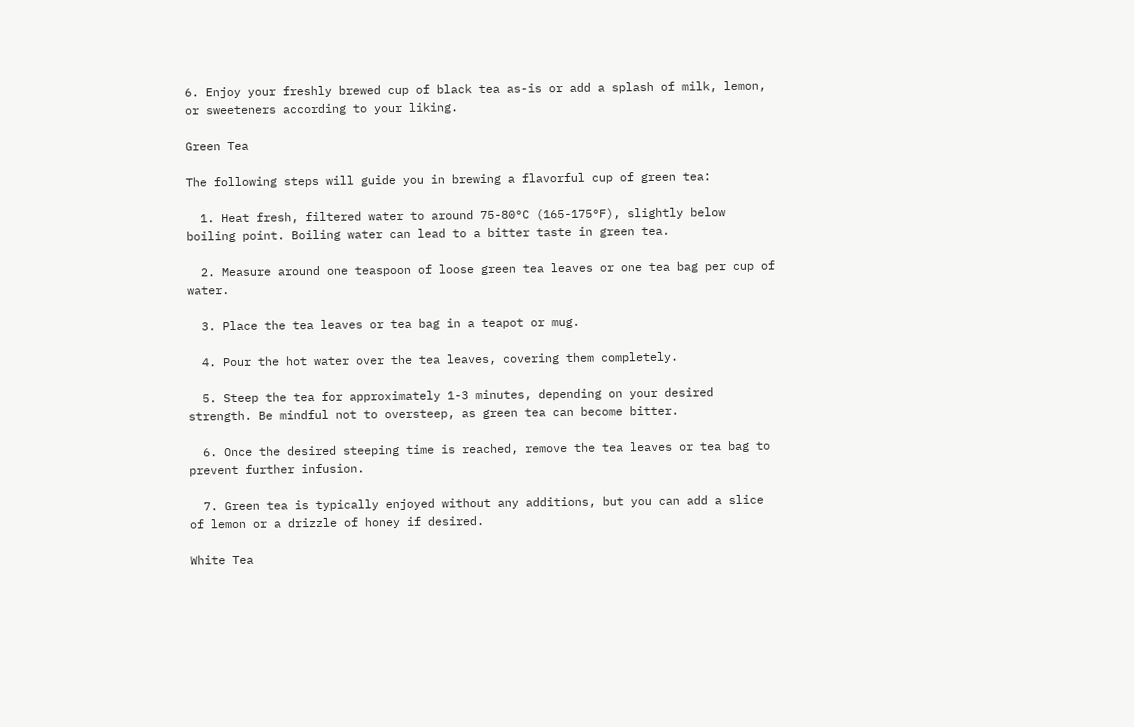6. Enjoy your freshly brewed cup of black tea as-is or add a splash of milk, lemon, or sweeteners according to your liking.

Green Tea

The following steps will guide you in brewing a flavorful cup of green tea:

  1. Heat fresh, filtered water to around 75-80°C (165-175°F), slightly below boiling point. Boiling water can lead to a bitter taste in green tea.

  2. Measure around one teaspoon of loose green tea leaves or one tea bag per cup of water.

  3. Place the tea leaves or tea bag in a teapot or mug.

  4. Pour the hot water over the tea leaves, covering them completely.

  5. Steep the tea for approximately 1-3 minutes, depending on your desired strength. Be mindful not to oversteep, as green tea can become bitter.

  6. Once the desired steeping time is reached, remove the tea leaves or tea bag to prevent further infusion.

  7. Green tea is typically enjoyed without any additions, but you can add a slice of lemon or a drizzle of honey if desired.

White Tea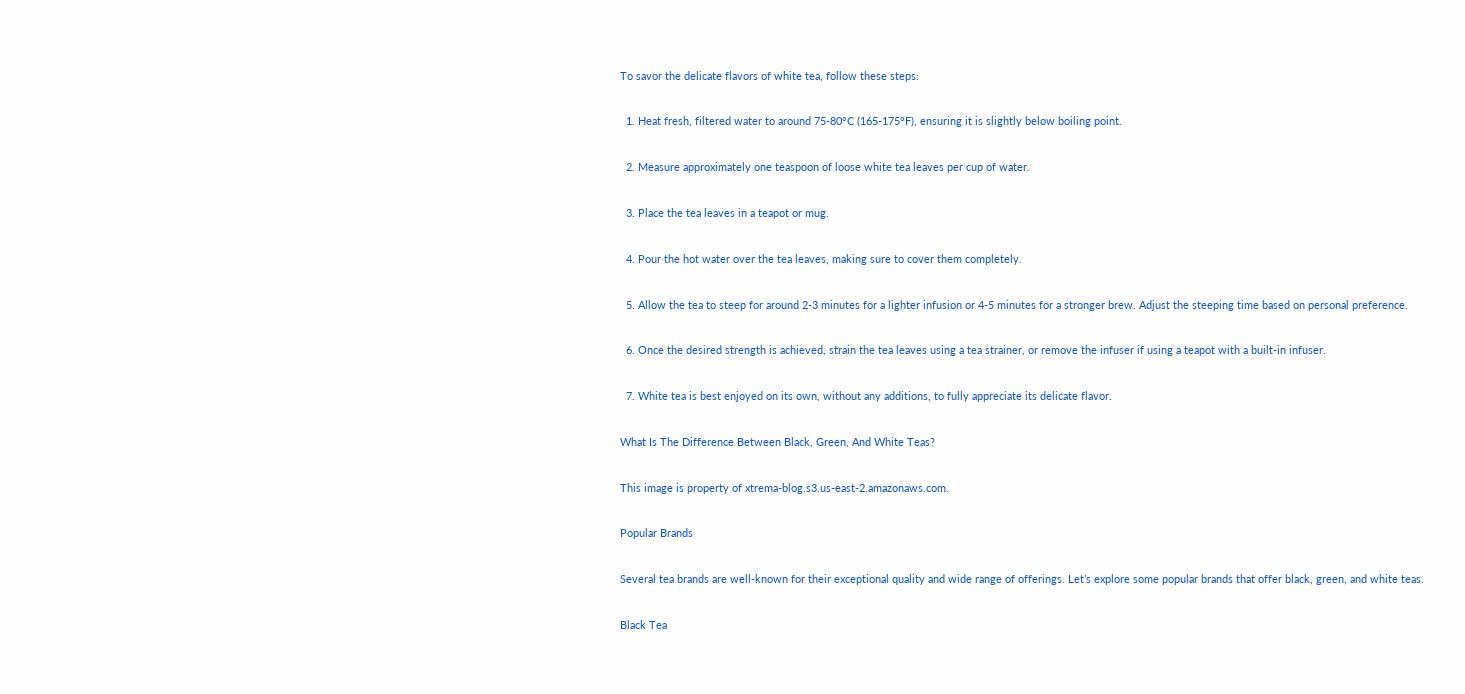To savor the delicate flavors of white tea, follow these steps:

  1. Heat fresh, filtered water to around 75-80°C (165-175°F), ensuring it is slightly below boiling point.

  2. Measure approximately one teaspoon of loose white tea leaves per cup of water.

  3. Place the tea leaves in a teapot or mug.

  4. Pour the hot water over the tea leaves, making sure to cover them completely.

  5. Allow the tea to steep for around 2-3 minutes for a lighter infusion or 4-5 minutes for a stronger brew. Adjust the steeping time based on personal preference.

  6. Once the desired strength is achieved, strain the tea leaves using a tea strainer, or remove the infuser if using a teapot with a built-in infuser.

  7. White tea is best enjoyed on its own, without any additions, to fully appreciate its delicate flavor.

What Is The Difference Between Black, Green, And White Teas?

This image is property of xtrema-blog.s3.us-east-2.amazonaws.com.

Popular Brands

Several tea brands are well-known for their exceptional quality and wide range of offerings. Let’s explore some popular brands that offer black, green, and white teas.

Black Tea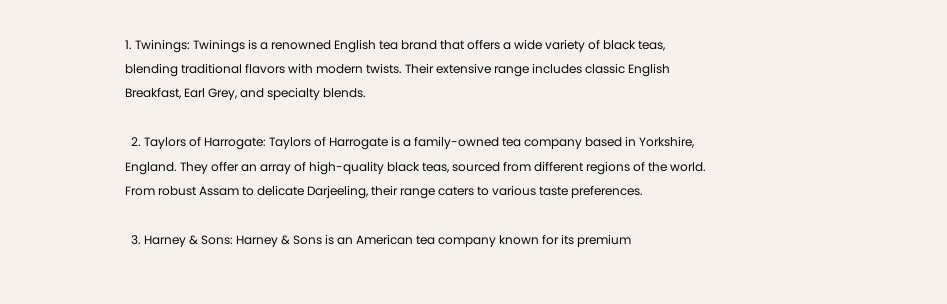1. Twinings: Twinings is a renowned English tea brand that offers a wide variety of black teas, blending traditional flavors with modern twists. Their extensive range includes classic English Breakfast, Earl Grey, and specialty blends.

  2. Taylors of Harrogate: Taylors of Harrogate is a family-owned tea company based in Yorkshire, England. They offer an array of high-quality black teas, sourced from different regions of the world. From robust Assam to delicate Darjeeling, their range caters to various taste preferences.

  3. Harney & Sons: Harney & Sons is an American tea company known for its premium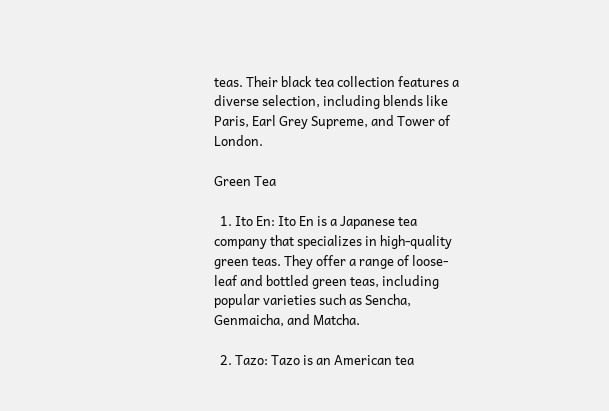teas. Their black tea collection features a diverse selection, including blends like Paris, Earl Grey Supreme, and Tower of London.

Green Tea

  1. Ito En: Ito En is a Japanese tea company that specializes in high-quality green teas. They offer a range of loose-leaf and bottled green teas, including popular varieties such as Sencha, Genmaicha, and Matcha.

  2. Tazo: Tazo is an American tea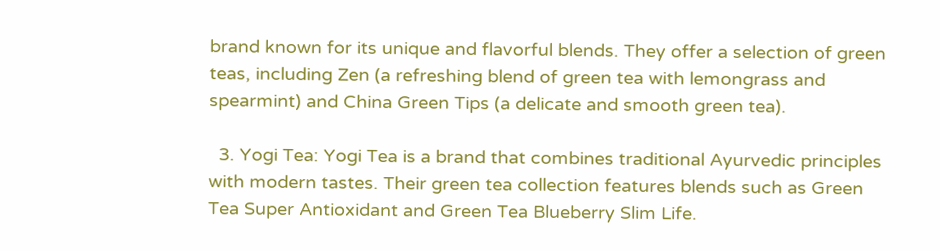brand known for its unique and flavorful blends. They offer a selection of green teas, including Zen (a refreshing blend of green tea with lemongrass and spearmint) and China Green Tips (a delicate and smooth green tea).

  3. Yogi Tea: Yogi Tea is a brand that combines traditional Ayurvedic principles with modern tastes. Their green tea collection features blends such as Green Tea Super Antioxidant and Green Tea Blueberry Slim Life.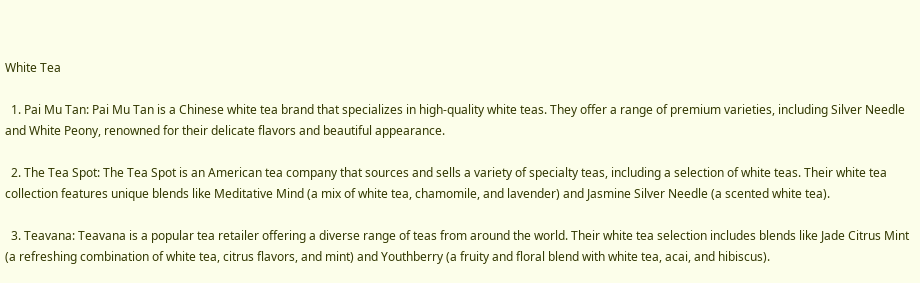White Tea

  1. Pai Mu Tan: Pai Mu Tan is a Chinese white tea brand that specializes in high-quality white teas. They offer a range of premium varieties, including Silver Needle and White Peony, renowned for their delicate flavors and beautiful appearance.

  2. The Tea Spot: The Tea Spot is an American tea company that sources and sells a variety of specialty teas, including a selection of white teas. Their white tea collection features unique blends like Meditative Mind (a mix of white tea, chamomile, and lavender) and Jasmine Silver Needle (a scented white tea).

  3. Teavana: Teavana is a popular tea retailer offering a diverse range of teas from around the world. Their white tea selection includes blends like Jade Citrus Mint (a refreshing combination of white tea, citrus flavors, and mint) and Youthberry (a fruity and floral blend with white tea, acai, and hibiscus).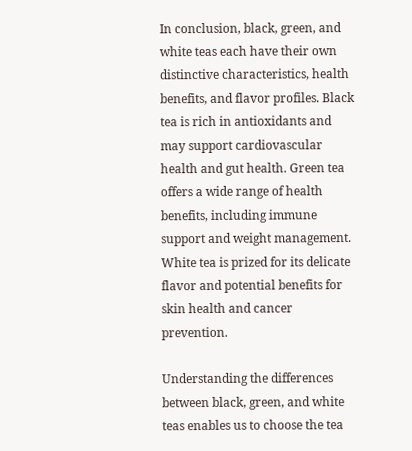In conclusion, black, green, and white teas each have their own distinctive characteristics, health benefits, and flavor profiles. Black tea is rich in antioxidants and may support cardiovascular health and gut health. Green tea offers a wide range of health benefits, including immune support and weight management. White tea is prized for its delicate flavor and potential benefits for skin health and cancer prevention.

Understanding the differences between black, green, and white teas enables us to choose the tea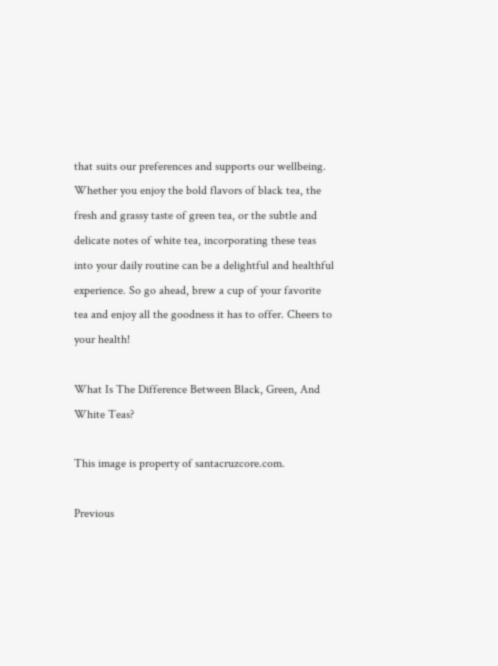that suits our preferences and supports our wellbeing. Whether you enjoy the bold flavors of black tea, the fresh and grassy taste of green tea, or the subtle and delicate notes of white tea, incorporating these teas into your daily routine can be a delightful and healthful experience. So go ahead, brew a cup of your favorite tea and enjoy all the goodness it has to offer. Cheers to your health!

What Is The Difference Between Black, Green, And White Teas?

This image is property of santacruzcore.com.

Previous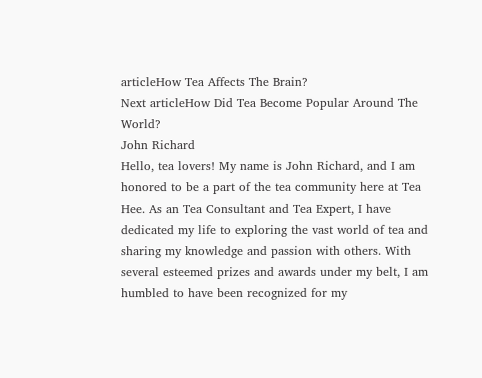articleHow Tea Affects The Brain?
Next articleHow Did Tea Become Popular Around The World?
John Richard
Hello, tea lovers! My name is John Richard, and I am honored to be a part of the tea community here at Tea Hee. As an Tea Consultant and Tea Expert, I have dedicated my life to exploring the vast world of tea and sharing my knowledge and passion with others. With several esteemed prizes and awards under my belt, I am humbled to have been recognized for my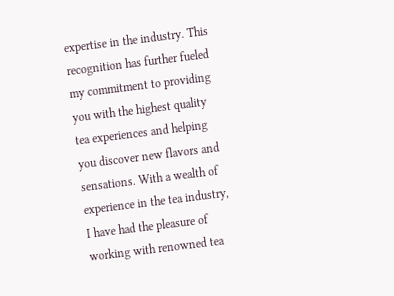expertise in the industry. This recognition has further fueled my commitment to providing you with the highest quality tea experiences and helping you discover new flavors and sensations. With a wealth of experience in the tea industry, I have had the pleasure of working with renowned tea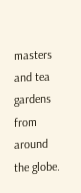masters and tea gardens from around the globe.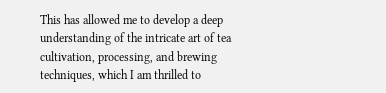This has allowed me to develop a deep understanding of the intricate art of tea cultivation, processing, and brewing techniques, which I am thrilled to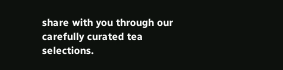share with you through our carefully curated tea selections.